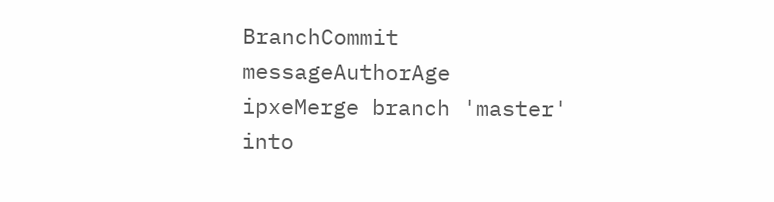BranchCommit messageAuthorAge
ipxeMerge branch 'master' into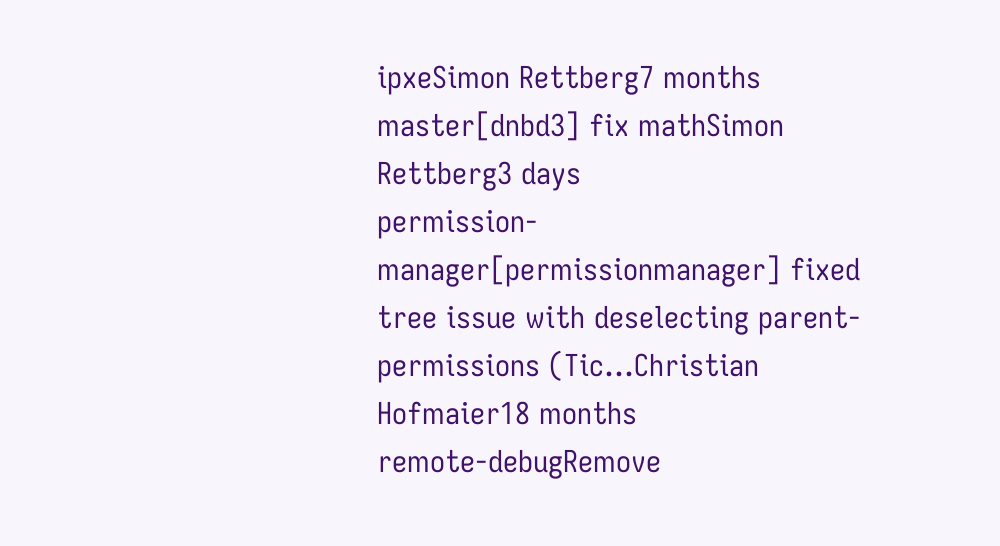ipxeSimon Rettberg7 months
master[dnbd3] fix mathSimon Rettberg3 days
permission-manager[permissionmanager] fixed tree issue with deselecting parent-permissions (Tic...Christian Hofmaier18 months
remote-debugRemove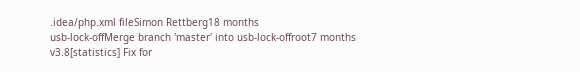.idea/php.xml fileSimon Rettberg18 months
usb-lock-offMerge branch 'master' into usb-lock-offroot7 months
v3.8[statistics] Fix for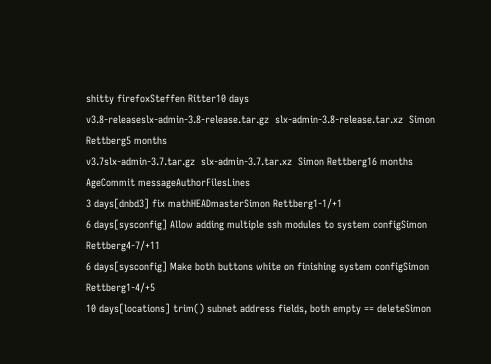shitty firefoxSteffen Ritter10 days
v3.8-releaseslx-admin-3.8-release.tar.gz  slx-admin-3.8-release.tar.xz  Simon Rettberg5 months
v3.7slx-admin-3.7.tar.gz  slx-admin-3.7.tar.xz  Simon Rettberg16 months
AgeCommit messageAuthorFilesLines
3 days[dnbd3] fix mathHEADmasterSimon Rettberg1-1/+1
6 days[sysconfig] Allow adding multiple ssh modules to system configSimon Rettberg4-7/+11
6 days[sysconfig] Make both buttons white on finishing system configSimon Rettberg1-4/+5
10 days[locations] trim() subnet address fields, both empty == deleteSimon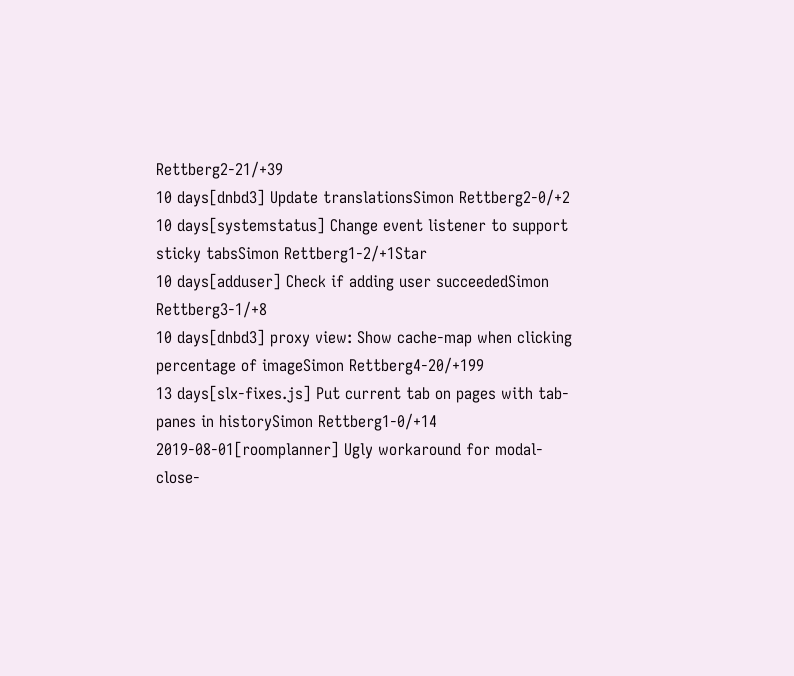Rettberg2-21/+39
10 days[dnbd3] Update translationsSimon Rettberg2-0/+2
10 days[systemstatus] Change event listener to support sticky tabsSimon Rettberg1-2/+1Star
10 days[adduser] Check if adding user succeededSimon Rettberg3-1/+8
10 days[dnbd3] proxy view: Show cache-map when clicking percentage of imageSimon Rettberg4-20/+199
13 days[slx-fixes.js] Put current tab on pages with tab-panes in historySimon Rettberg1-0/+14
2019-08-01[roomplanner] Ugly workaround for modal-close-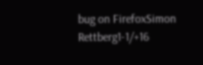bug on FirefoxSimon Rettberg1-1/+16